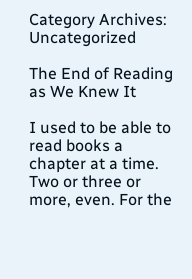Category Archives: Uncategorized

The End of Reading as We Knew It

I used to be able to read books a chapter at a time. Two or three or more, even. For the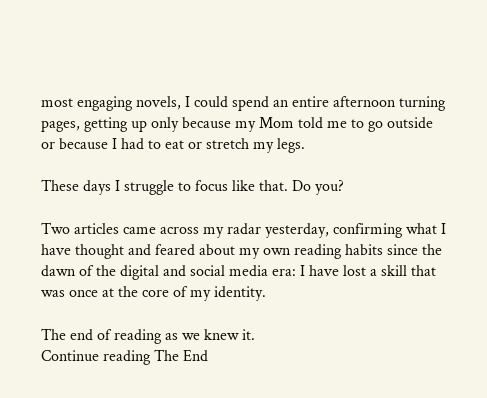most engaging novels, I could spend an entire afternoon turning pages, getting up only because my Mom told me to go outside or because I had to eat or stretch my legs.

These days I struggle to focus like that. Do you?

Two articles came across my radar yesterday, confirming what I have thought and feared about my own reading habits since the dawn of the digital and social media era: I have lost a skill that was once at the core of my identity.

The end of reading as we knew it.
Continue reading The End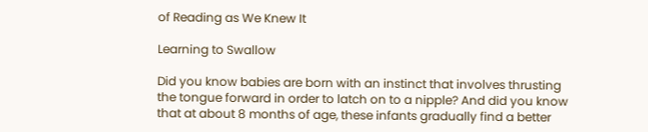of Reading as We Knew It

Learning to Swallow

Did you know babies are born with an instinct that involves thrusting the tongue forward in order to latch on to a nipple? And did you know that at about 8 months of age, these infants gradually find a better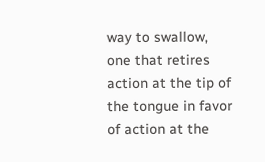way to swallow, one that retires action at the tip of the tongue in favor of action at the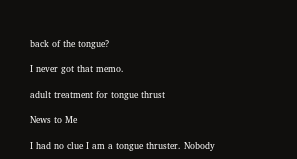back of the tongue?

I never got that memo.

adult treatment for tongue thrust

News to Me

I had no clue I am a tongue thruster. Nobody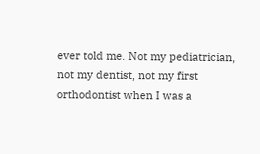ever told me. Not my pediatrician, not my dentist, not my first orthodontist when I was a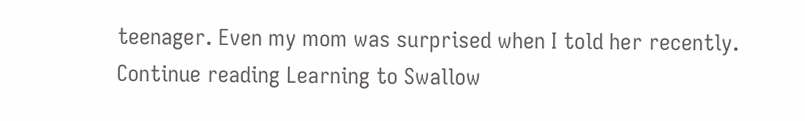teenager. Even my mom was surprised when I told her recently. Continue reading Learning to Swallow